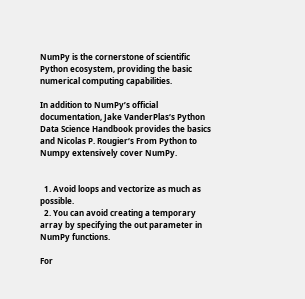NumPy is the cornerstone of scientific Python ecosystem, providing the basic numerical computing capabilities.

In addition to NumPy’s official documentation, Jake VanderPlas‘s Python Data Science Handbook provides the basics and Nicolas P. Rougier‘s From Python to Numpy extensively cover NumPy.


  1. Avoid loops and vectorize as much as possible.
  2. You can avoid creating a temporary array by specifying the out parameter in NumPy functions.

For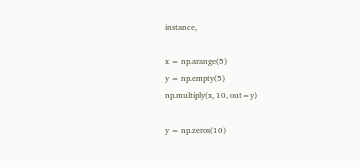instance,

x = np.arange(5)
y = np.empty(5)
np.multiply(x, 10, out=y)

y = np.zeros(10)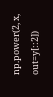np.power(2, x, out=y[::2])